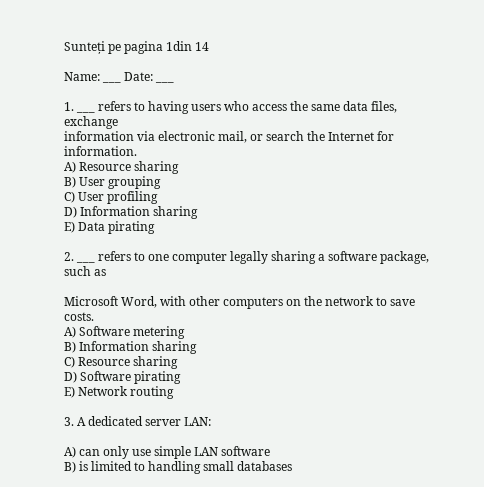Sunteți pe pagina 1din 14

Name: ___ Date: ___

1. ___ refers to having users who access the same data files, exchange
information via electronic mail, or search the Internet for information.
A) Resource sharing
B) User grouping
C) User profiling
D) Information sharing
E) Data pirating

2. ___ refers to one computer legally sharing a software package, such as

Microsoft Word, with other computers on the network to save costs.
A) Software metering
B) Information sharing
C) Resource sharing
D) Software pirating
E) Network routing

3. A dedicated server LAN:

A) can only use simple LAN software
B) is limited to handling small databases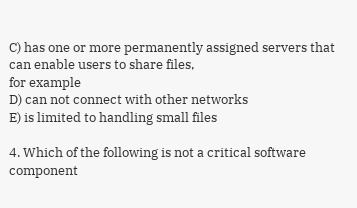C) has one or more permanently assigned servers that can enable users to share files,
for example
D) can not connect with other networks
E) is limited to handling small files

4. Which of the following is not a critical software component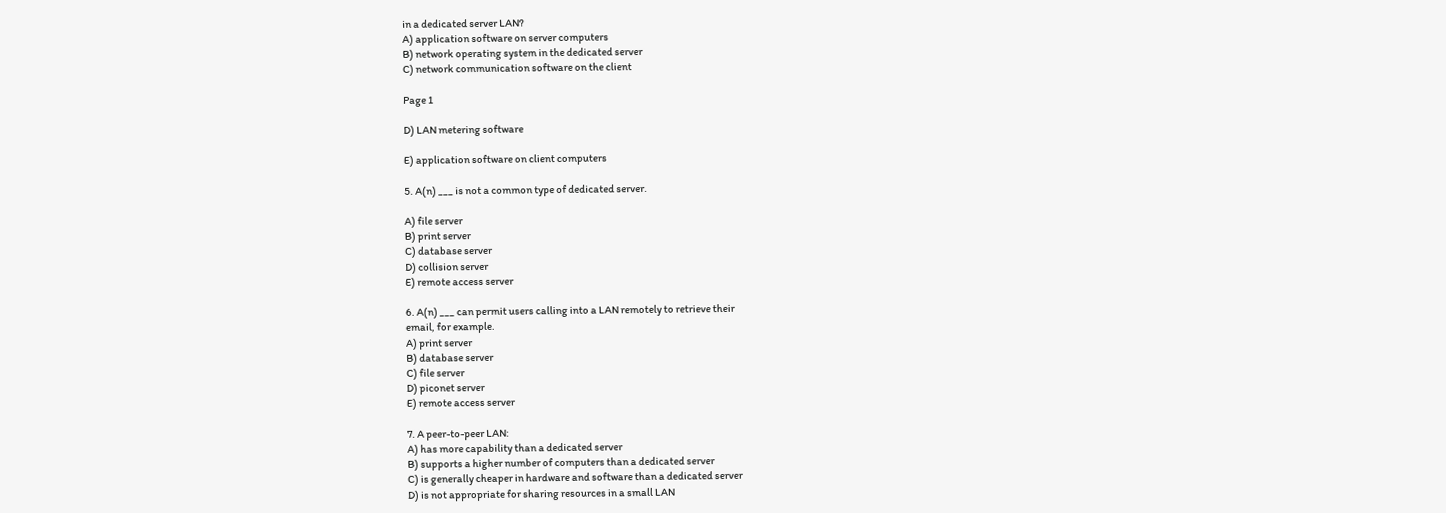in a dedicated server LAN?
A) application software on server computers
B) network operating system in the dedicated server
C) network communication software on the client

Page 1

D) LAN metering software

E) application software on client computers

5. A(n) ___ is not a common type of dedicated server.

A) file server
B) print server
C) database server
D) collision server
E) remote access server

6. A(n) ___ can permit users calling into a LAN remotely to retrieve their
email, for example.
A) print server
B) database server
C) file server
D) piconet server
E) remote access server

7. A peer-to-peer LAN:
A) has more capability than a dedicated server
B) supports a higher number of computers than a dedicated server
C) is generally cheaper in hardware and software than a dedicated server
D) is not appropriate for sharing resources in a small LAN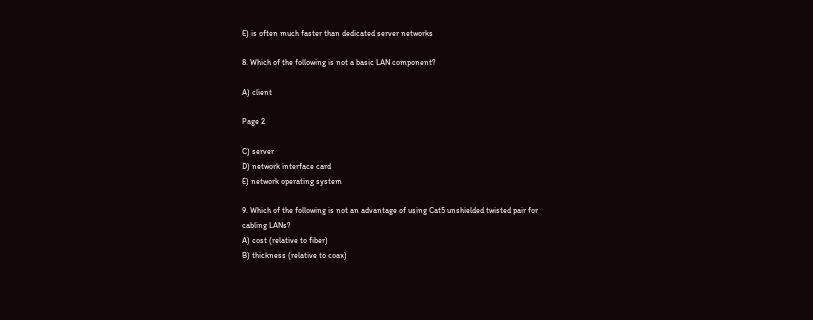E) is often much faster than dedicated server networks

8. Which of the following is not a basic LAN component?

A) client

Page 2

C) server
D) network interface card
E) network operating system

9. Which of the following is not an advantage of using Cat5 unshielded twisted pair for
cabling LANs?
A) cost (relative to fiber)
B) thickness (relative to coax)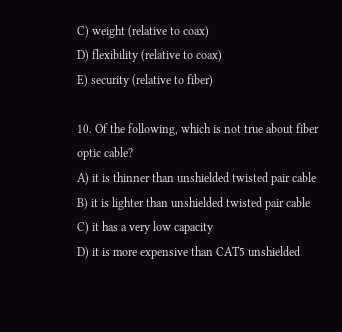C) weight (relative to coax)
D) flexibility (relative to coax)
E) security (relative to fiber)

10. Of the following, which is not true about fiber optic cable?
A) it is thinner than unshielded twisted pair cable
B) it is lighter than unshielded twisted pair cable
C) it has a very low capacity
D) it is more expensive than CAT5 unshielded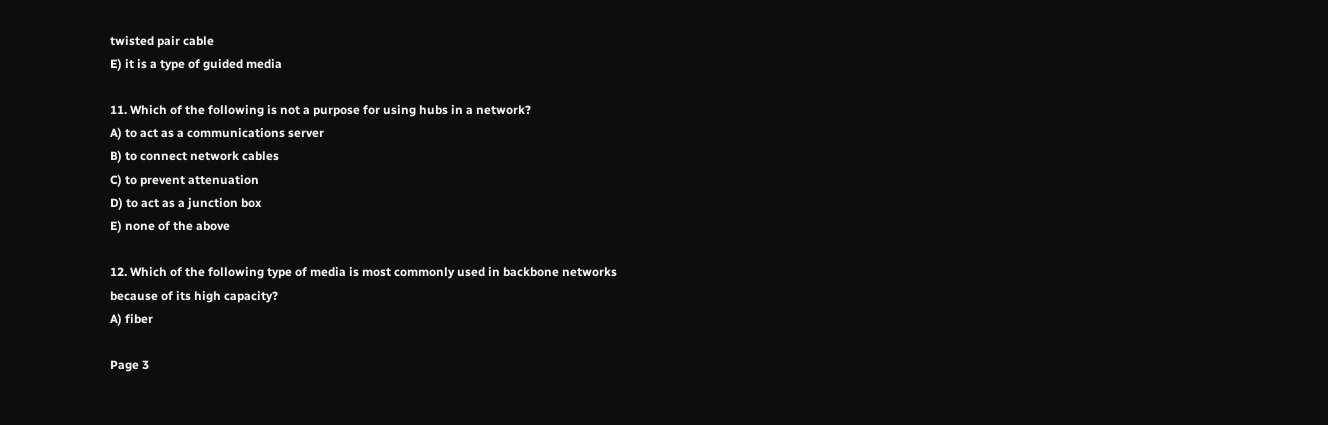twisted pair cable
E) it is a type of guided media

11. Which of the following is not a purpose for using hubs in a network?
A) to act as a communications server
B) to connect network cables
C) to prevent attenuation
D) to act as a junction box
E) none of the above

12. Which of the following type of media is most commonly used in backbone networks
because of its high capacity?
A) fiber

Page 3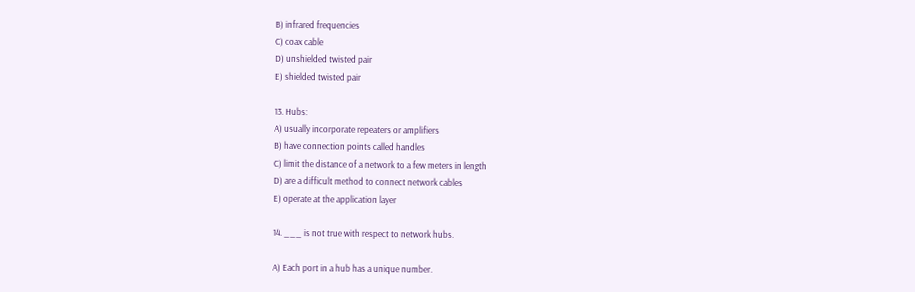B) infrared frequencies
C) coax cable
D) unshielded twisted pair
E) shielded twisted pair

13. Hubs:
A) usually incorporate repeaters or amplifiers
B) have connection points called handles
C) limit the distance of a network to a few meters in length
D) are a difficult method to connect network cables
E) operate at the application layer

14. ___ is not true with respect to network hubs.

A) Each port in a hub has a unique number.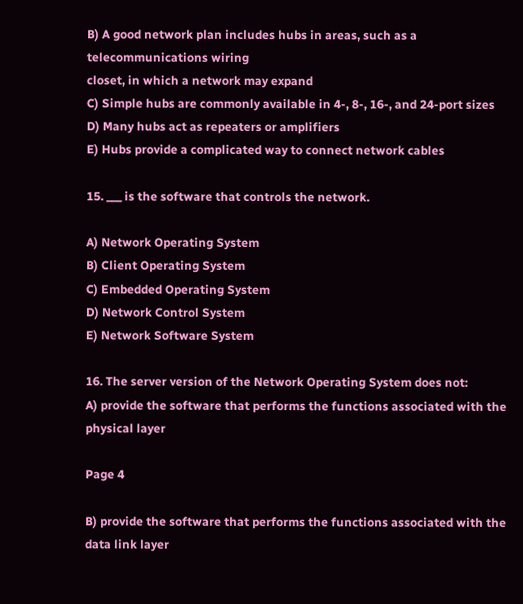B) A good network plan includes hubs in areas, such as a telecommunications wiring
closet, in which a network may expand
C) Simple hubs are commonly available in 4-, 8-, 16-, and 24-port sizes
D) Many hubs act as repeaters or amplifiers
E) Hubs provide a complicated way to connect network cables

15. ___ is the software that controls the network.

A) Network Operating System
B) Client Operating System
C) Embedded Operating System
D) Network Control System
E) Network Software System

16. The server version of the Network Operating System does not:
A) provide the software that performs the functions associated with the physical layer

Page 4

B) provide the software that performs the functions associated with the data link layer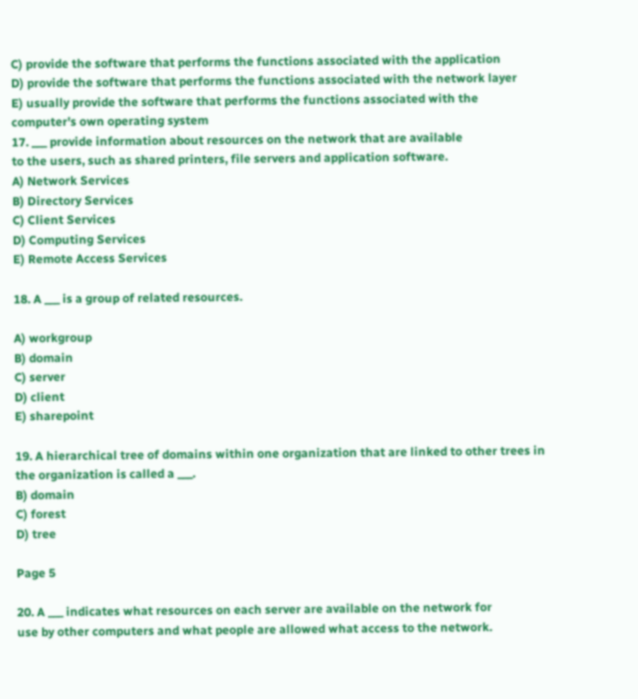C) provide the software that performs the functions associated with the application
D) provide the software that performs the functions associated with the network layer
E) usually provide the software that performs the functions associated with the
computer's own operating system
17. ___ provide information about resources on the network that are available
to the users, such as shared printers, file servers and application software.
A) Network Services
B) Directory Services
C) Client Services
D) Computing Services
E) Remote Access Services

18. A ___ is a group of related resources.

A) workgroup
B) domain
C) server
D) client
E) sharepoint

19. A hierarchical tree of domains within one organization that are linked to other trees in
the organization is called a ___.
B) domain
C) forest
D) tree

Page 5

20. A ___ indicates what resources on each server are available on the network for
use by other computers and what people are allowed what access to the network.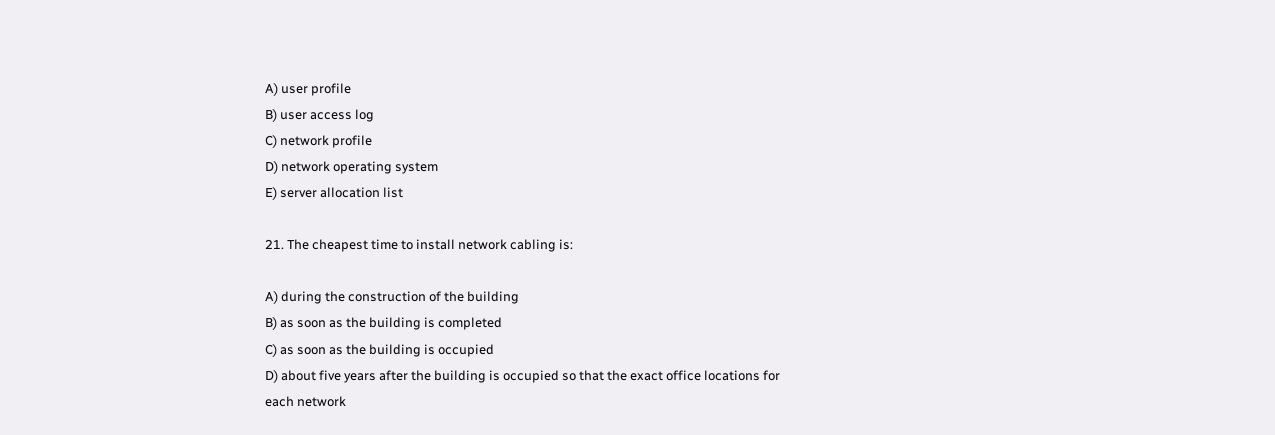A) user profile
B) user access log
C) network profile
D) network operating system
E) server allocation list

21. The cheapest time to install network cabling is:

A) during the construction of the building
B) as soon as the building is completed
C) as soon as the building is occupied
D) about five years after the building is occupied so that the exact office locations for
each network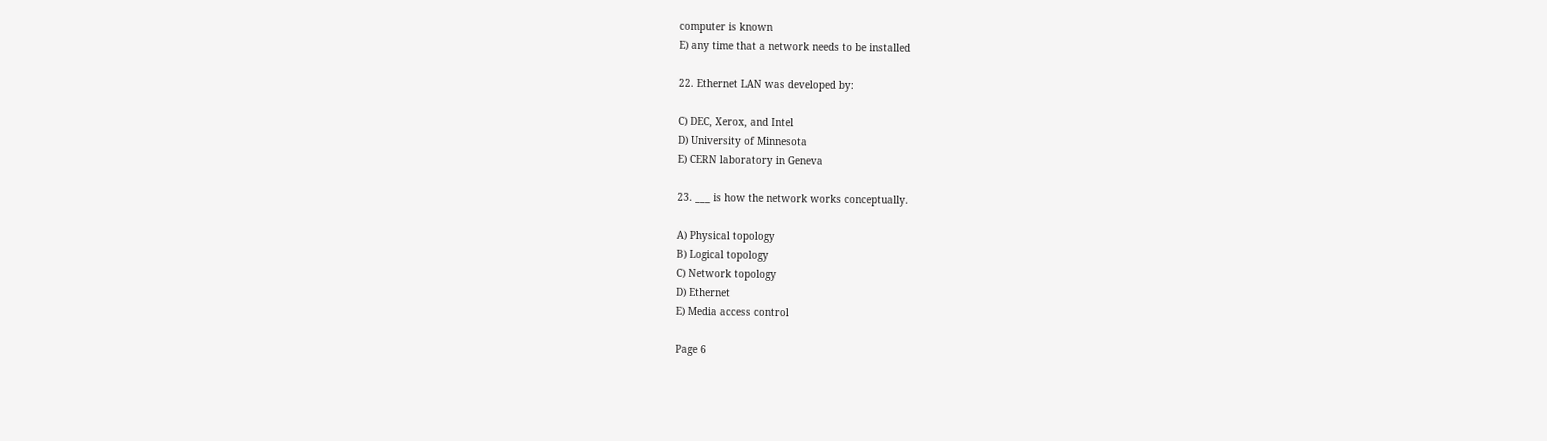computer is known
E) any time that a network needs to be installed

22. Ethernet LAN was developed by:

C) DEC, Xerox, and Intel
D) University of Minnesota
E) CERN laboratory in Geneva

23. ___ is how the network works conceptually.

A) Physical topology
B) Logical topology
C) Network topology
D) Ethernet
E) Media access control

Page 6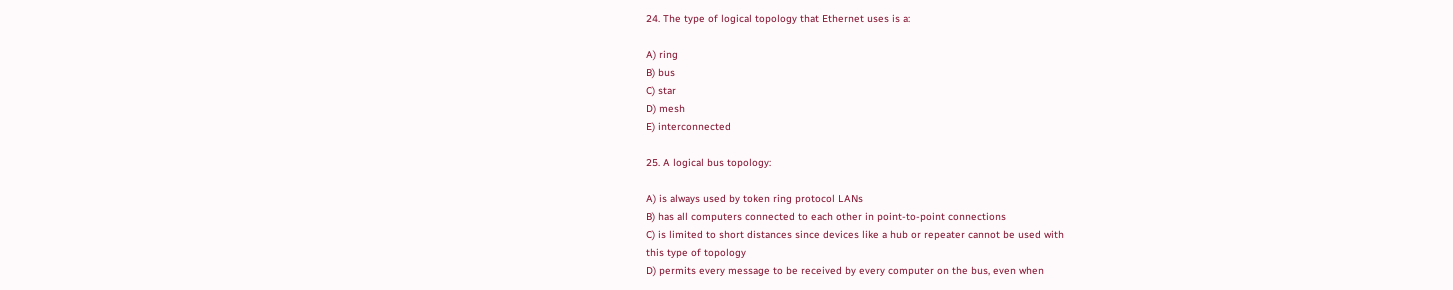24. The type of logical topology that Ethernet uses is a:

A) ring
B) bus
C) star
D) mesh
E) interconnected

25. A logical bus topology:

A) is always used by token ring protocol LANs
B) has all computers connected to each other in point-to-point connections
C) is limited to short distances since devices like a hub or repeater cannot be used with
this type of topology
D) permits every message to be received by every computer on the bus, even when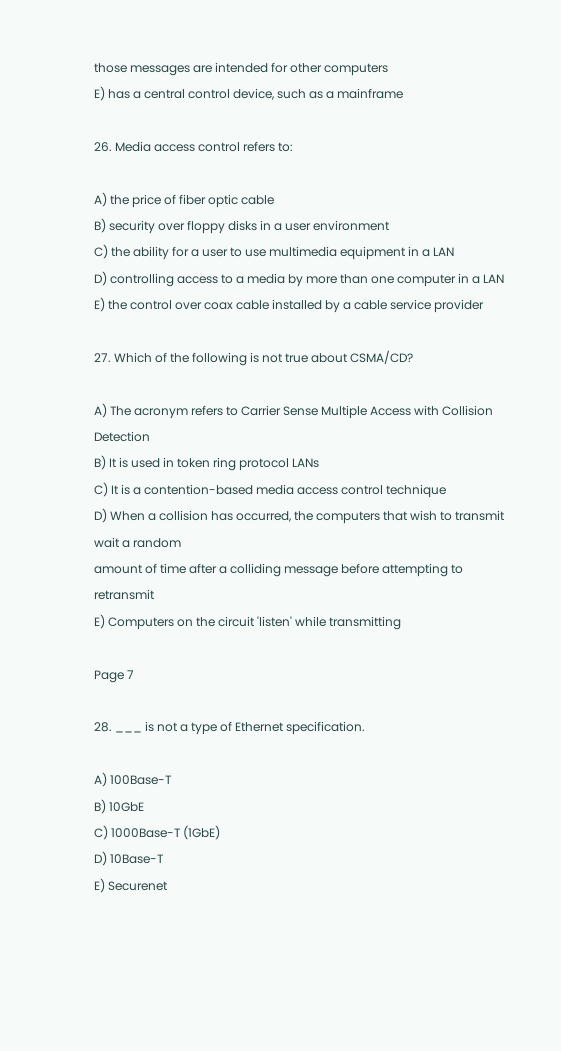those messages are intended for other computers
E) has a central control device, such as a mainframe

26. Media access control refers to:

A) the price of fiber optic cable
B) security over floppy disks in a user environment
C) the ability for a user to use multimedia equipment in a LAN
D) controlling access to a media by more than one computer in a LAN
E) the control over coax cable installed by a cable service provider

27. Which of the following is not true about CSMA/CD?

A) The acronym refers to Carrier Sense Multiple Access with Collision Detection
B) It is used in token ring protocol LANs
C) It is a contention-based media access control technique
D) When a collision has occurred, the computers that wish to transmit wait a random
amount of time after a colliding message before attempting to retransmit
E) Computers on the circuit 'listen' while transmitting

Page 7

28. ___ is not a type of Ethernet specification.

A) 100Base-T
B) 10GbE
C) 1000Base-T (1GbE)
D) 10Base-T
E) Securenet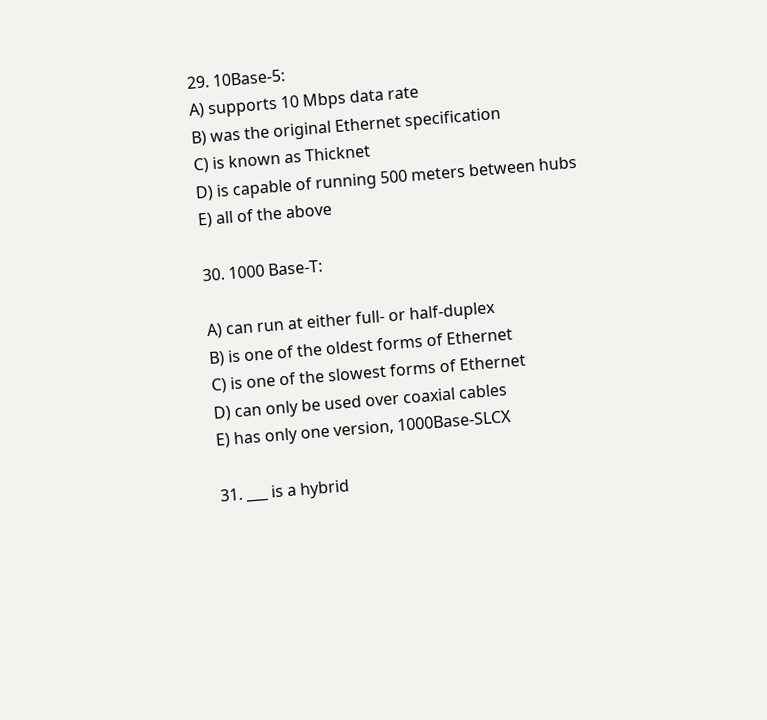29. 10Base-5:
A) supports 10 Mbps data rate
B) was the original Ethernet specification
C) is known as Thicknet
D) is capable of running 500 meters between hubs
E) all of the above

30. 1000 Base-T:

A) can run at either full- or half-duplex
B) is one of the oldest forms of Ethernet
C) is one of the slowest forms of Ethernet
D) can only be used over coaxial cables
E) has only one version, 1000Base-SLCX

31. ___ is a hybrid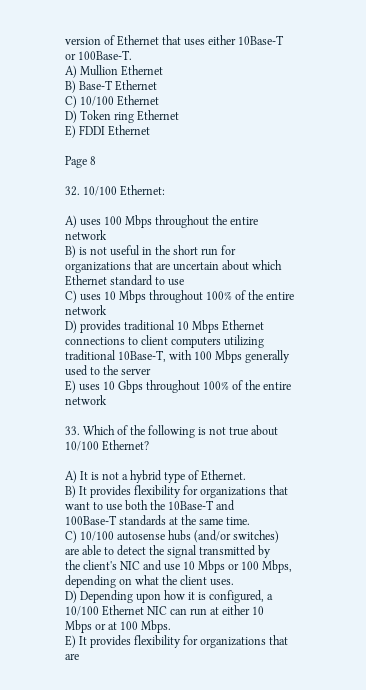version of Ethernet that uses either 10Base-T or 100Base-T.
A) Mullion Ethernet
B) Base-T Ethernet
C) 10/100 Ethernet
D) Token ring Ethernet
E) FDDI Ethernet

Page 8

32. 10/100 Ethernet:

A) uses 100 Mbps throughout the entire network
B) is not useful in the short run for organizations that are uncertain about which
Ethernet standard to use
C) uses 10 Mbps throughout 100% of the entire network
D) provides traditional 10 Mbps Ethernet connections to client computers utilizing
traditional 10Base-T, with 100 Mbps generally used to the server
E) uses 10 Gbps throughout 100% of the entire network

33. Which of the following is not true about 10/100 Ethernet?

A) It is not a hybrid type of Ethernet.
B) It provides flexibility for organizations that want to use both the 10Base-T and
100Base-T standards at the same time.
C) 10/100 autosense hubs (and/or switches) are able to detect the signal transmitted by
the client's NIC and use 10 Mbps or 100 Mbps, depending on what the client uses.
D) Depending upon how it is configured, a 10/100 Ethernet NIC can run at either 10
Mbps or at 100 Mbps.
E) It provides flexibility for organizations that are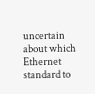uncertain about which Ethernet
standard to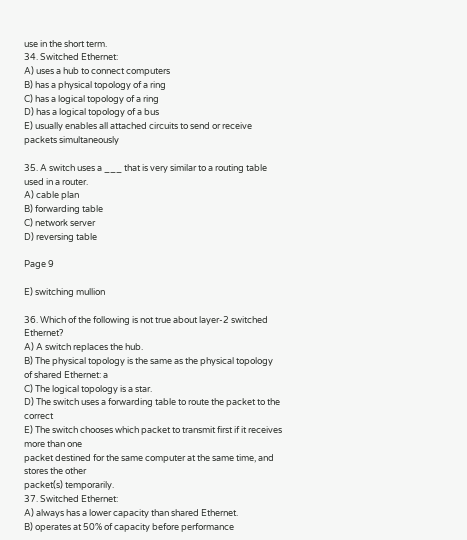use in the short term.
34. Switched Ethernet:
A) uses a hub to connect computers
B) has a physical topology of a ring
C) has a logical topology of a ring
D) has a logical topology of a bus
E) usually enables all attached circuits to send or receive packets simultaneously

35. A switch uses a ___ that is very similar to a routing table used in a router.
A) cable plan
B) forwarding table
C) network server
D) reversing table

Page 9

E) switching mullion

36. Which of the following is not true about layer-2 switched Ethernet?
A) A switch replaces the hub.
B) The physical topology is the same as the physical topology of shared Ethernet: a
C) The logical topology is a star.
D) The switch uses a forwarding table to route the packet to the correct
E) The switch chooses which packet to transmit first if it receives more than one
packet destined for the same computer at the same time, and stores the other
packet(s) temporarily.
37. Switched Ethernet:
A) always has a lower capacity than shared Ethernet.
B) operates at 50% of capacity before performance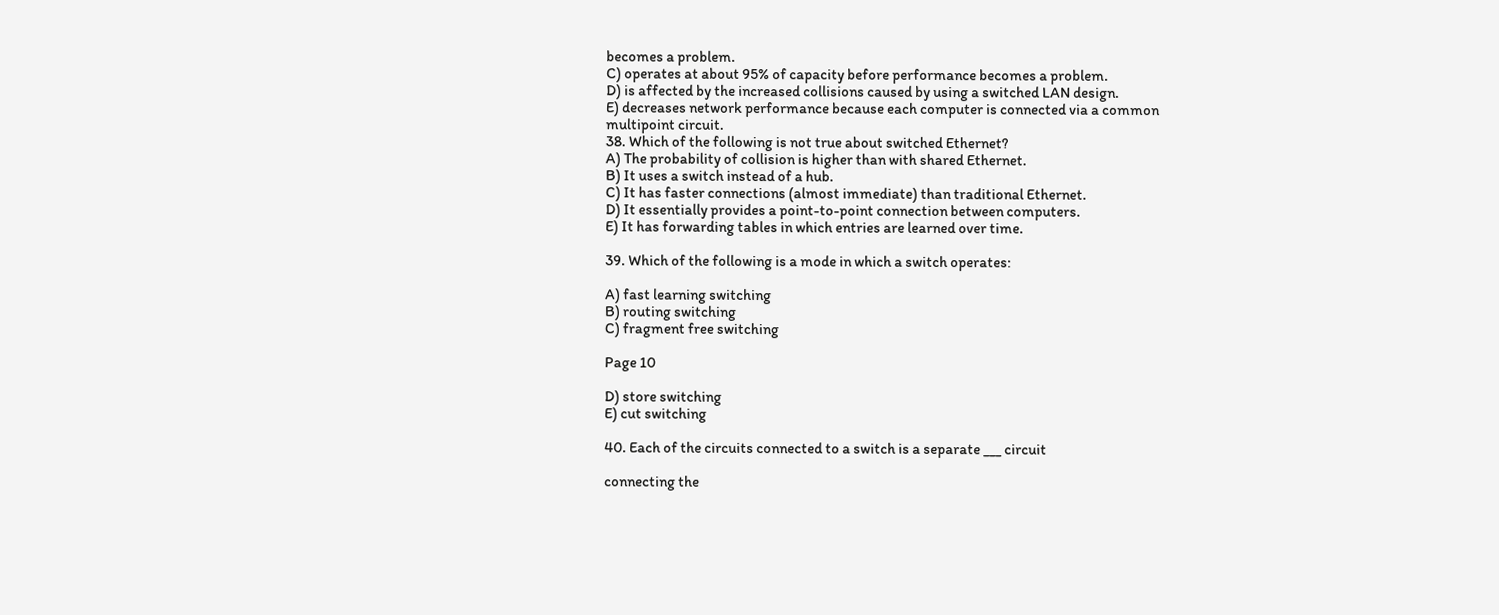becomes a problem.
C) operates at about 95% of capacity before performance becomes a problem.
D) is affected by the increased collisions caused by using a switched LAN design.
E) decreases network performance because each computer is connected via a common
multipoint circuit.
38. Which of the following is not true about switched Ethernet?
A) The probability of collision is higher than with shared Ethernet.
B) It uses a switch instead of a hub.
C) It has faster connections (almost immediate) than traditional Ethernet.
D) It essentially provides a point-to-point connection between computers.
E) It has forwarding tables in which entries are learned over time.

39. Which of the following is a mode in which a switch operates:

A) fast learning switching
B) routing switching
C) fragment free switching

Page 10

D) store switching
E) cut switching

40. Each of the circuits connected to a switch is a separate ___ circuit

connecting the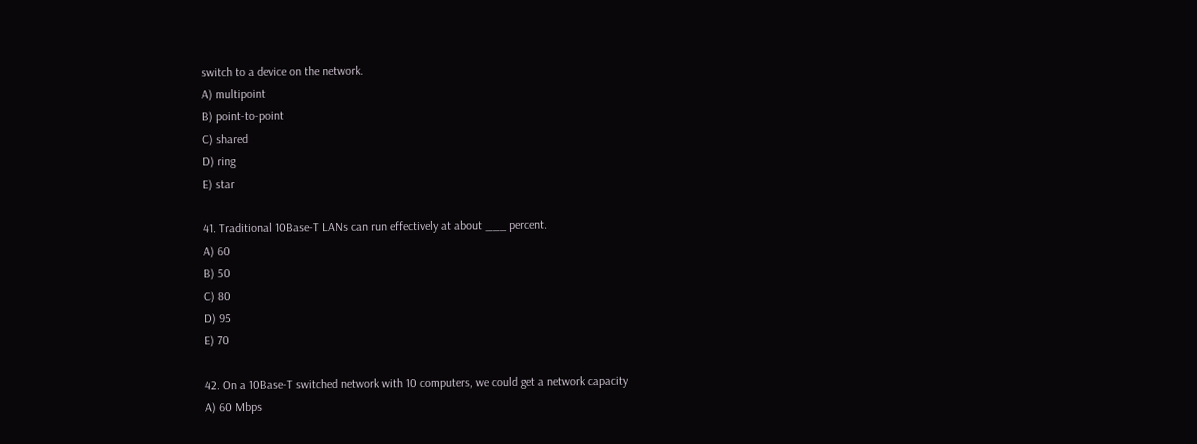switch to a device on the network.
A) multipoint
B) point-to-point
C) shared
D) ring
E) star

41. Traditional 10Base-T LANs can run effectively at about ___ percent.
A) 60
B) 50
C) 80
D) 95
E) 70

42. On a 10Base-T switched network with 10 computers, we could get a network capacity
A) 60 Mbps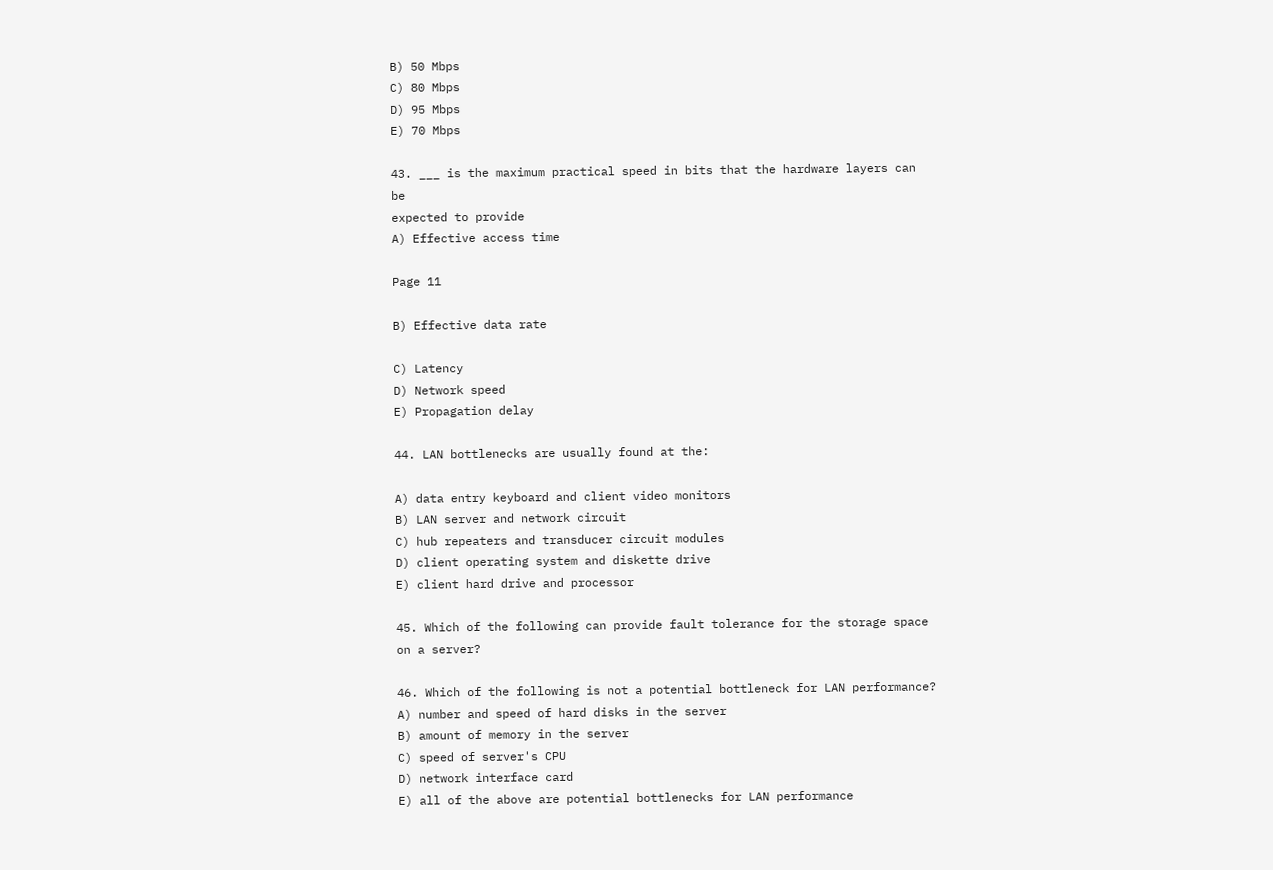B) 50 Mbps
C) 80 Mbps
D) 95 Mbps
E) 70 Mbps

43. ___ is the maximum practical speed in bits that the hardware layers can be
expected to provide
A) Effective access time

Page 11

B) Effective data rate

C) Latency
D) Network speed
E) Propagation delay

44. LAN bottlenecks are usually found at the:

A) data entry keyboard and client video monitors
B) LAN server and network circuit
C) hub repeaters and transducer circuit modules
D) client operating system and diskette drive
E) client hard drive and processor

45. Which of the following can provide fault tolerance for the storage space on a server?

46. Which of the following is not a potential bottleneck for LAN performance?
A) number and speed of hard disks in the server
B) amount of memory in the server
C) speed of server's CPU
D) network interface card
E) all of the above are potential bottlenecks for LAN performance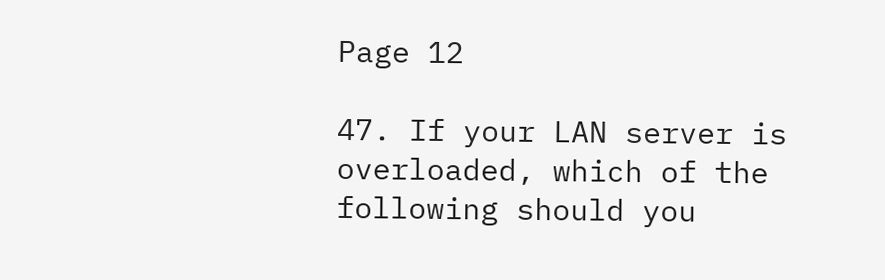Page 12

47. If your LAN server is overloaded, which of the following should you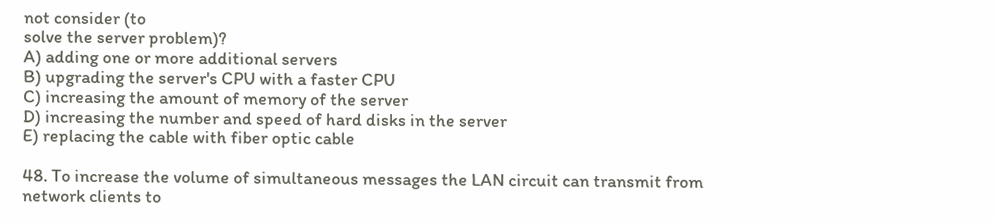not consider (to
solve the server problem)?
A) adding one or more additional servers
B) upgrading the server's CPU with a faster CPU
C) increasing the amount of memory of the server
D) increasing the number and speed of hard disks in the server
E) replacing the cable with fiber optic cable

48. To increase the volume of simultaneous messages the LAN circuit can transmit from
network clients to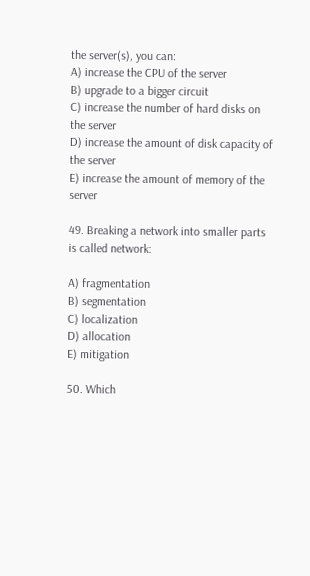the server(s), you can:
A) increase the CPU of the server
B) upgrade to a bigger circuit
C) increase the number of hard disks on the server
D) increase the amount of disk capacity of the server
E) increase the amount of memory of the server

49. Breaking a network into smaller parts is called network:

A) fragmentation
B) segmentation
C) localization
D) allocation
E) mitigation

50. Which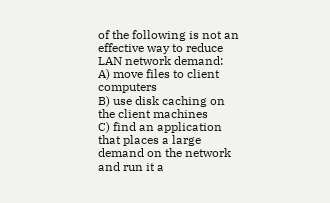of the following is not an effective way to reduce LAN network demand:
A) move files to client computers
B) use disk caching on the client machines
C) find an application that places a large demand on the network and run it a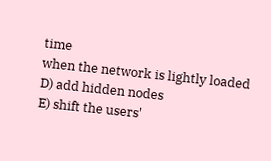time
when the network is lightly loaded
D) add hidden nodes
E) shift the users'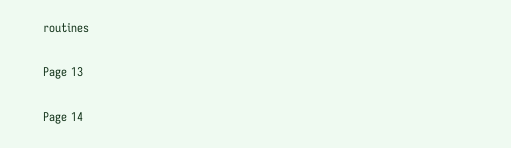routines

Page 13

Page 14